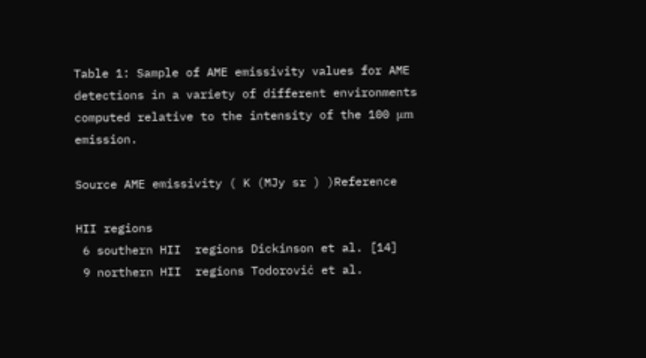Table 1: Sample of AME emissivity values for AME detections in a variety of different environments computed relative to the intensity of the 100 μm emission.

Source AME emissivity ( K (MJy sr ) )Reference

HII regions
 6 southern HII  regions Dickinson et al. [14]
 9 northern HII  regions Todorović et al.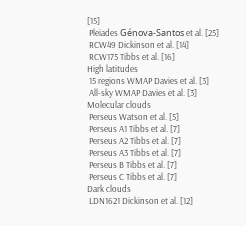[15]
 Pleiades Génova-Santos et al. [25]
 RCW49 Dickinson et al. [14]
 RCW175 Tibbs et al. [16]
High latitudes
 15 regions WMAP Davies et al. [3]
 All-sky WMAP Davies et al. [3]
Molecular clouds
 Perseus Watson et al. [5]
 Perseus A1 Tibbs et al. [7]
 Perseus A2 Tibbs et al. [7]
 Perseus A3 Tibbs et al. [7]
 Perseus B Tibbs et al. [7]
 Perseus C Tibbs et al. [7]
Dark clouds
 LDN1621 Dickinson et al. [12]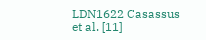LDN1622 Casassus et al. [11]